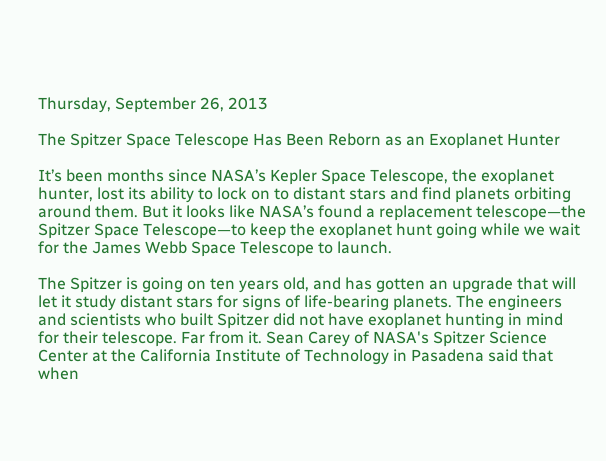Thursday, September 26, 2013

The Spitzer Space Telescope Has Been Reborn as an Exoplanet Hunter

It’s been months since NASA’s Kepler Space Telescope, the exoplanet hunter, lost its ability to lock on to distant stars and find planets orbiting around them. But it looks like NASA’s found a replacement telescope—the Spitzer Space Telescope—to keep the exoplanet hunt going while we wait for the James Webb Space Telescope to launch.

The Spitzer is going on ten years old, and has gotten an upgrade that will let it study distant stars for signs of life-bearing planets. The engineers and scientists who built Spitzer did not have exoplanet hunting in mind for their telescope. Far from it. Sean Carey of NASA's Spitzer Science Center at the California Institute of Technology in Pasadena said that when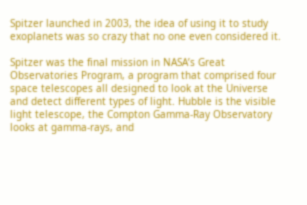Spitzer launched in 2003, the idea of using it to study exoplanets was so crazy that no one even considered it.

Spitzer was the final mission in NASA’s Great Observatories Program, a program that comprised four space telescopes all designed to look at the Universe and detect different types of light. Hubble is the visible light telescope, the Compton Gamma-Ray Observatory looks at gamma-rays, and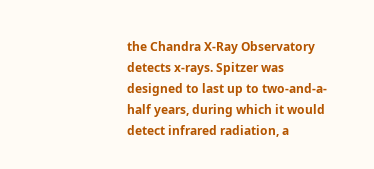the Chandra X-Ray Observatory detects x-rays. Spitzer was designed to last up to two-and-a-half years, during which it would detect infrared radiation, a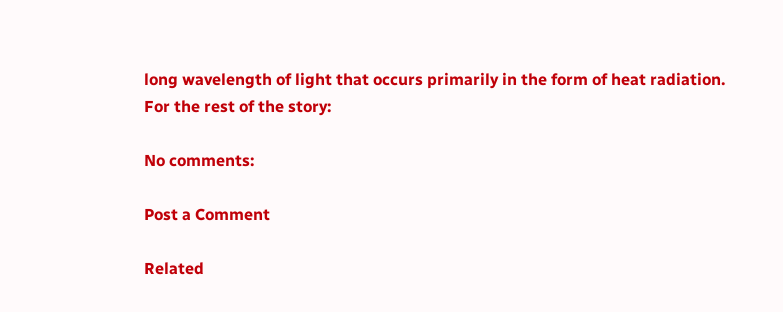long wavelength of light that occurs primarily in the form of heat radiation.
For the rest of the story:

No comments:

Post a Comment

Related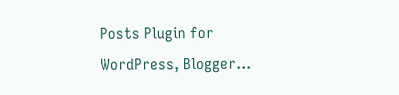Posts Plugin for WordPress, Blogger...